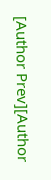[Author Prev][Author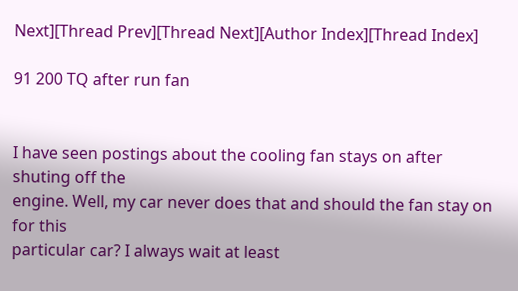Next][Thread Prev][Thread Next][Author Index][Thread Index]

91 200 TQ after run fan


I have seen postings about the cooling fan stays on after shuting off the
engine. Well, my car never does that and should the fan stay on for this
particular car? I always wait at least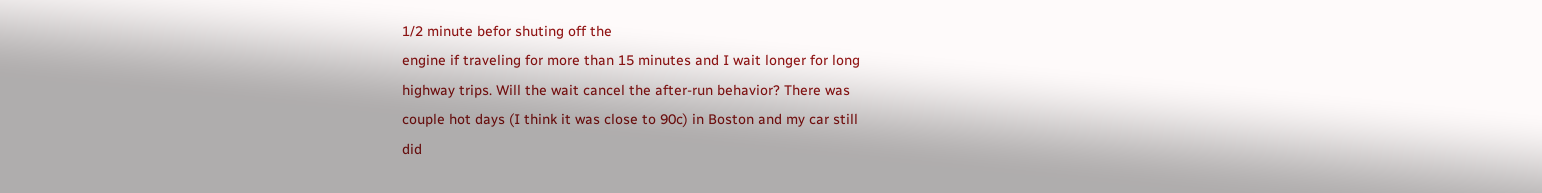1/2 minute befor shuting off the
engine if traveling for more than 15 minutes and I wait longer for long
highway trips. Will the wait cancel the after-run behavior? There was
couple hot days (I think it was close to 90c) in Boston and my car still
did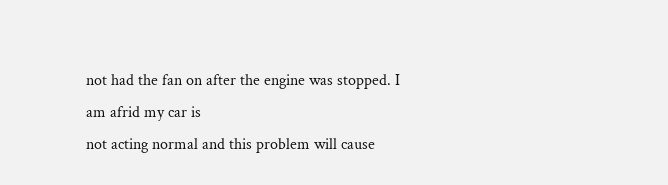not had the fan on after the engine was stopped. I am afrid my car is
not acting normal and this problem will cause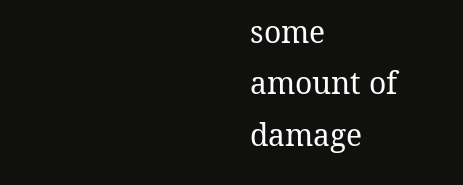some amount of damage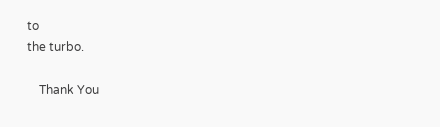to
the turbo.

    Thank You